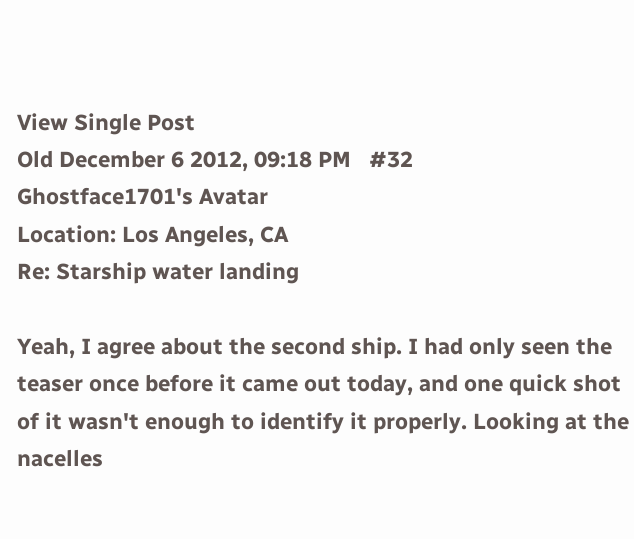View Single Post
Old December 6 2012, 09:18 PM   #32
Ghostface1701's Avatar
Location: Los Angeles, CA
Re: Starship water landing

Yeah, I agree about the second ship. I had only seen the teaser once before it came out today, and one quick shot of it wasn't enough to identify it properly. Looking at the nacelles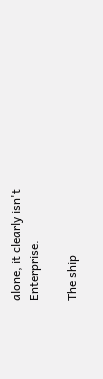alone, it clearly isn't Enterprise.

The ship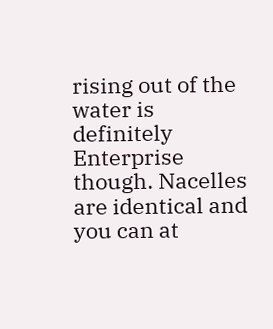rising out of the water is definitely Enterprise though. Nacelles are identical and you can at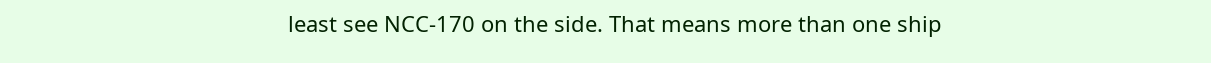least see NCC-170 on the side. That means more than one ship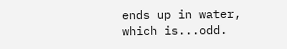ends up in water, which is...odd.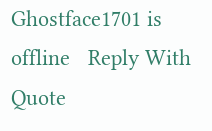Ghostface1701 is offline   Reply With Quote